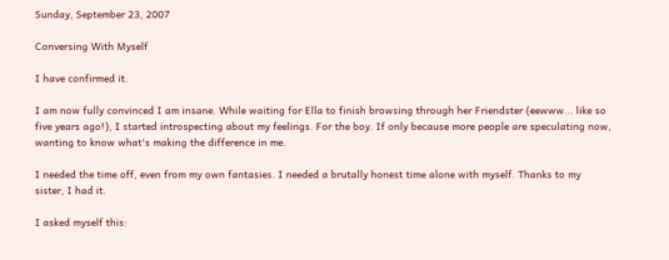Sunday, September 23, 2007

Conversing With Myself

I have confirmed it.

I am now fully convinced I am insane. While waiting for Ella to finish browsing through her Friendster (eewww... like so five years ago!), I started introspecting about my feelings. For the boy. If only because more people are speculating now, wanting to know what's making the difference in me.

I needed the time off, even from my own fantasies. I needed a brutally honest time alone with myself. Thanks to my sister, I had it.

I asked myself this: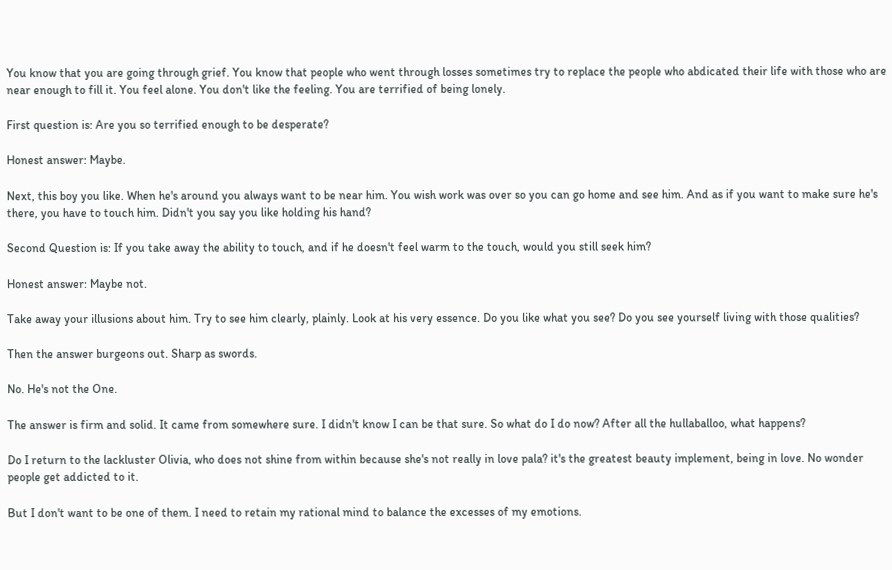You know that you are going through grief. You know that people who went through losses sometimes try to replace the people who abdicated their life with those who are near enough to fill it. You feel alone. You don't like the feeling. You are terrified of being lonely.

First question is: Are you so terrified enough to be desperate?

Honest answer: Maybe.

Next, this boy you like. When he's around you always want to be near him. You wish work was over so you can go home and see him. And as if you want to make sure he's there, you have to touch him. Didn't you say you like holding his hand?

Second Question is: If you take away the ability to touch, and if he doesn't feel warm to the touch, would you still seek him?

Honest answer: Maybe not.

Take away your illusions about him. Try to see him clearly, plainly. Look at his very essence. Do you like what you see? Do you see yourself living with those qualities?

Then the answer burgeons out. Sharp as swords.

No. He's not the One.

The answer is firm and solid. It came from somewhere sure. I didn't know I can be that sure. So what do I do now? After all the hullaballoo, what happens?

Do I return to the lackluster Olivia, who does not shine from within because she's not really in love pala? it's the greatest beauty implement, being in love. No wonder people get addicted to it.

But I don't want to be one of them. I need to retain my rational mind to balance the excesses of my emotions.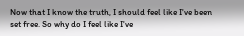Now that I know the truth, I should feel like I've been set free. So why do I feel like I've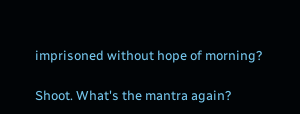imprisoned without hope of morning?

Shoot. What's the mantra again?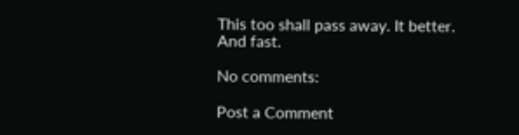This too shall pass away. It better. And fast.

No comments:

Post a Comment